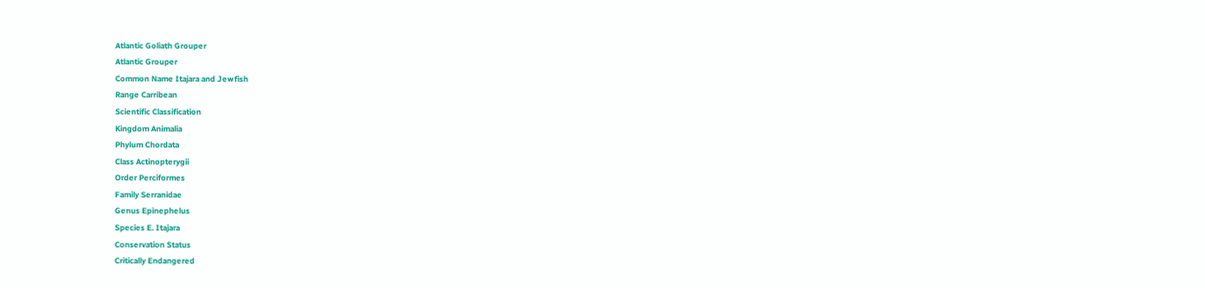Atlantic Goliath Grouper
Atlantic Grouper
Common Name Itajara and Jewfish
Range Carribean
Scientific Classification
Kingdom Animalia
Phylum Chordata
Class Actinopterygii
Order Perciformes
Family Serranidae
Genus Epinephelus
Species E. Itajara
Conservation Status
Critically Endangered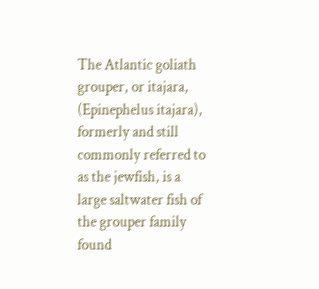The Atlantic goliath grouper, or itajara, (Epinephelus itajara), formerly and still commonly referred to as the jewfish, is a large saltwater fish of the grouper family found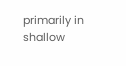primarily in shallow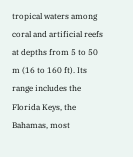tropical waters among coral and artificial reefs at depths from 5 to 50 m (16 to 160 ft). Its range includes the Florida Keys, the Bahamas, most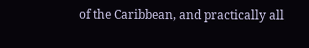of the Caribbean, and practically all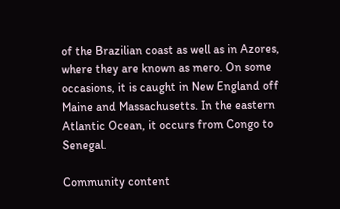of the Brazilian coast as well as in Azores, where they are known as mero. On some occasions, it is caught in New England off Maine and Massachusetts. In the eastern Atlantic Ocean, it occurs from Congo to Senegal.

Community content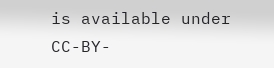is available under CC-BY-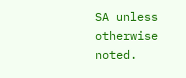SA unless otherwise noted.